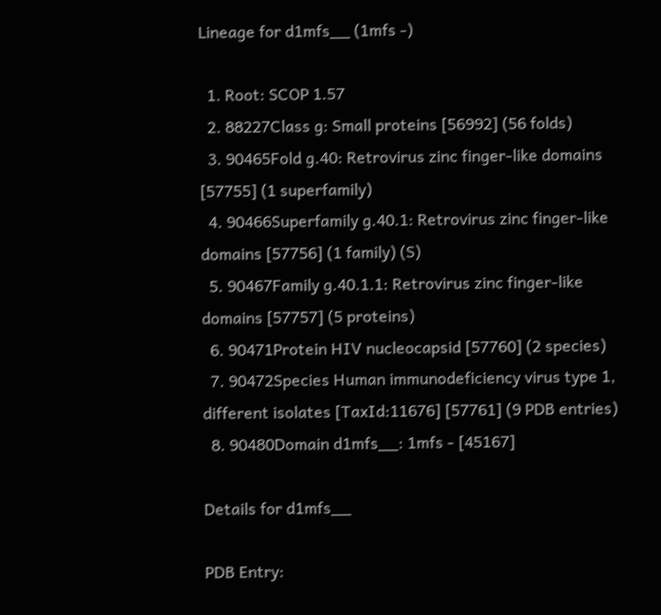Lineage for d1mfs__ (1mfs -)

  1. Root: SCOP 1.57
  2. 88227Class g: Small proteins [56992] (56 folds)
  3. 90465Fold g.40: Retrovirus zinc finger-like domains [57755] (1 superfamily)
  4. 90466Superfamily g.40.1: Retrovirus zinc finger-like domains [57756] (1 family) (S)
  5. 90467Family g.40.1.1: Retrovirus zinc finger-like domains [57757] (5 proteins)
  6. 90471Protein HIV nucleocapsid [57760] (2 species)
  7. 90472Species Human immunodeficiency virus type 1, different isolates [TaxId:11676] [57761] (9 PDB entries)
  8. 90480Domain d1mfs__: 1mfs - [45167]

Details for d1mfs__

PDB Entry: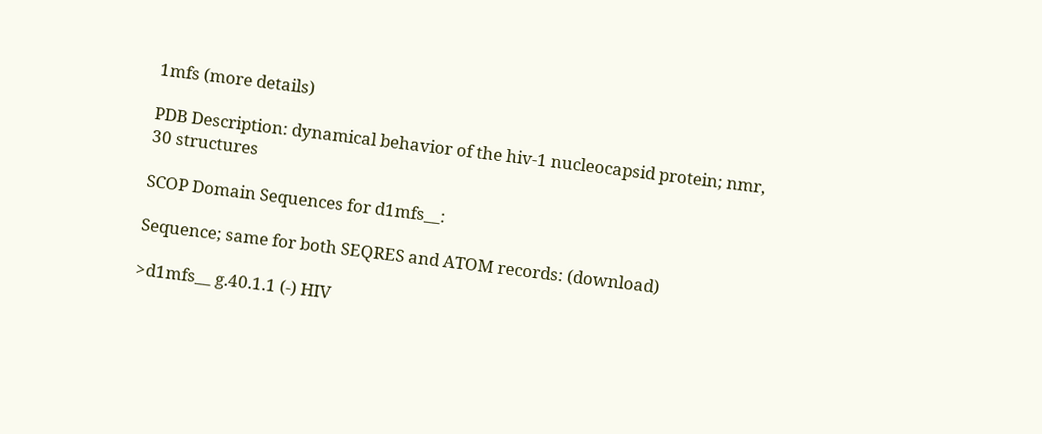1mfs (more details)

PDB Description: dynamical behavior of the hiv-1 nucleocapsid protein; nmr, 30 structures

SCOP Domain Sequences for d1mfs__:

Sequence; same for both SEQRES and ATOM records: (download)

>d1mfs__ g.40.1.1 (-) HIV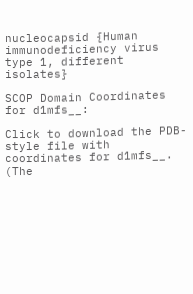nucleocapsid {Human immunodeficiency virus type 1, different isolates}

SCOP Domain Coordinates for d1mfs__:

Click to download the PDB-style file with coordinates for d1mfs__.
(The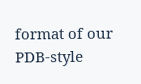format of our PDB-style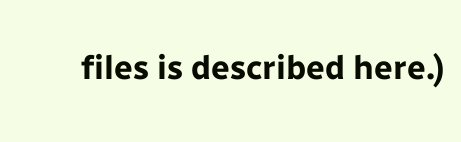files is described here.)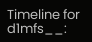Timeline for d1mfs__: